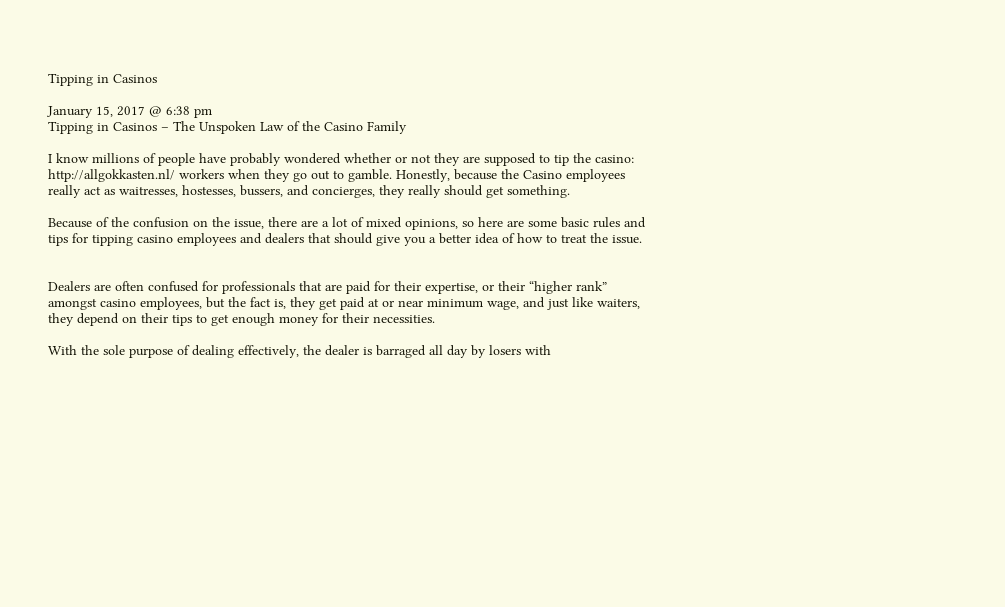Tipping in Casinos

January 15, 2017 @ 6:38 pm
Tipping in Casinos – The Unspoken Law of the Casino Family

I know millions of people have probably wondered whether or not they are supposed to tip the casino: http://allgokkasten.nl/ workers when they go out to gamble. Honestly, because the Casino employees really act as waitresses, hostesses, bussers, and concierges, they really should get something.

Because of the confusion on the issue, there are a lot of mixed opinions, so here are some basic rules and tips for tipping casino employees and dealers that should give you a better idea of how to treat the issue.


Dealers are often confused for professionals that are paid for their expertise, or their “higher rank” amongst casino employees, but the fact is, they get paid at or near minimum wage, and just like waiters, they depend on their tips to get enough money for their necessities.

With the sole purpose of dealing effectively, the dealer is barraged all day by losers with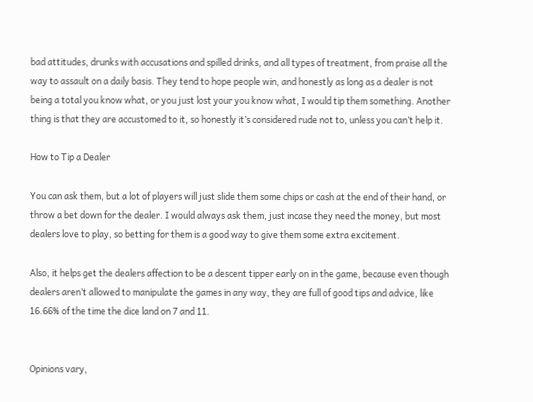bad attitudes, drunks with accusations and spilled drinks, and all types of treatment, from praise all the way to assault on a daily basis. They tend to hope people win, and honestly as long as a dealer is not being a total you know what, or you just lost your you know what, I would tip them something. Another thing is that they are accustomed to it, so honestly it’s considered rude not to, unless you can’t help it.

How to Tip a Dealer

You can ask them, but a lot of players will just slide them some chips or cash at the end of their hand, or throw a bet down for the dealer. I would always ask them, just incase they need the money, but most dealers love to play, so betting for them is a good way to give them some extra excitement.

Also, it helps get the dealers affection to be a descent tipper early on in the game, because even though dealers aren’t allowed to manipulate the games in any way, they are full of good tips and advice, like 16.66% of the time the dice land on 7 and 11.


Opinions vary,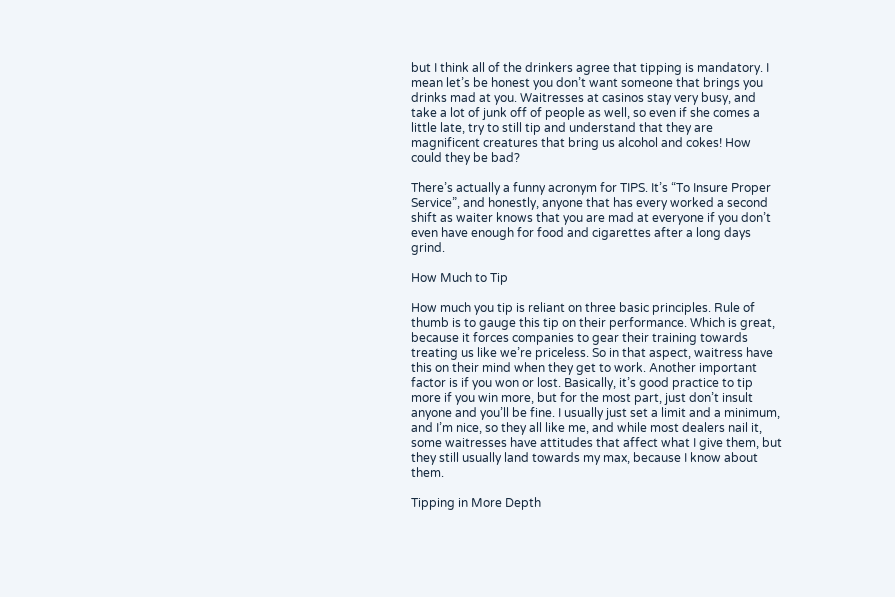but I think all of the drinkers agree that tipping is mandatory. I mean let’s be honest you don’t want someone that brings you drinks mad at you. Waitresses at casinos stay very busy, and take a lot of junk off of people as well, so even if she comes a little late, try to still tip and understand that they are magnificent creatures that bring us alcohol and cokes! How could they be bad?

There’s actually a funny acronym for TIPS. It’s “To Insure Proper Service”, and honestly, anyone that has every worked a second shift as waiter knows that you are mad at everyone if you don’t even have enough for food and cigarettes after a long days grind.

How Much to Tip

How much you tip is reliant on three basic principles. Rule of thumb is to gauge this tip on their performance. Which is great, because it forces companies to gear their training towards treating us like we’re priceless. So in that aspect, waitress have this on their mind when they get to work. Another important factor is if you won or lost. Basically, it’s good practice to tip more if you win more, but for the most part, just don’t insult anyone and you’ll be fine. I usually just set a limit and a minimum, and I’m nice, so they all like me, and while most dealers nail it, some waitresses have attitudes that affect what I give them, but they still usually land towards my max, because I know about them.

Tipping in More Depth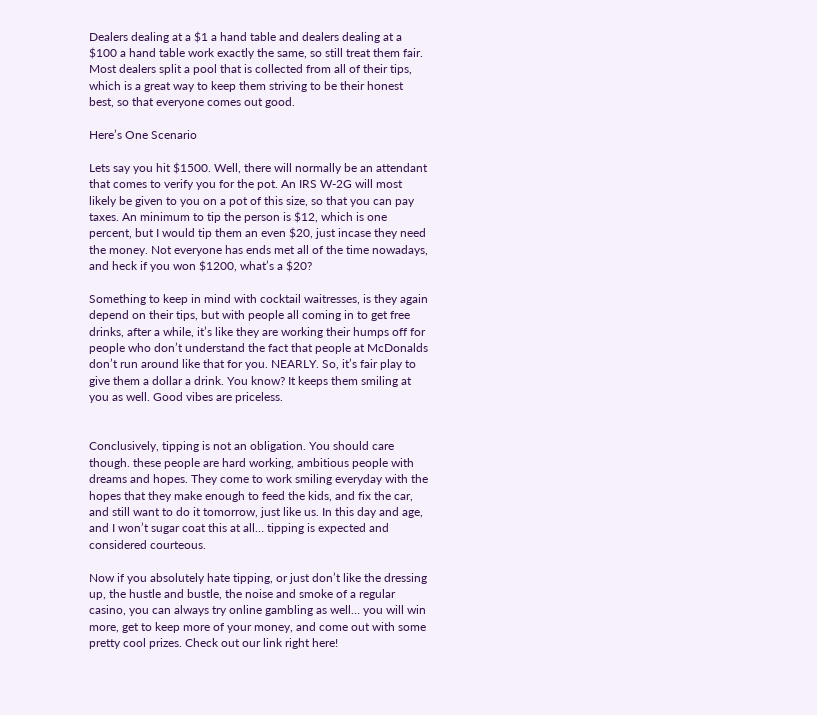Dealers dealing at a $1 a hand table and dealers dealing at a $100 a hand table work exactly the same, so still treat them fair. Most dealers split a pool that is collected from all of their tips, which is a great way to keep them striving to be their honest best, so that everyone comes out good.

Here’s One Scenario

Lets say you hit $1500. Well, there will normally be an attendant that comes to verify you for the pot. An IRS W-2G will most likely be given to you on a pot of this size, so that you can pay taxes. An minimum to tip the person is $12, which is one percent, but I would tip them an even $20, just incase they need the money. Not everyone has ends met all of the time nowadays, and heck if you won $1200, what’s a $20?

Something to keep in mind with cocktail waitresses, is they again depend on their tips, but with people all coming in to get free drinks, after a while, it’s like they are working their humps off for people who don’t understand the fact that people at McDonalds don’t run around like that for you. NEARLY. So, it’s fair play to give them a dollar a drink. You know? It keeps them smiling at you as well. Good vibes are priceless.


Conclusively, tipping is not an obligation. You should care though. these people are hard working, ambitious people with dreams and hopes. They come to work smiling everyday with the hopes that they make enough to feed the kids, and fix the car, and still want to do it tomorrow, just like us. In this day and age, and I won’t sugar coat this at all… tipping is expected and considered courteous.

Now if you absolutely hate tipping, or just don’t like the dressing up, the hustle and bustle, the noise and smoke of a regular casino, you can always try online gambling as well… you will win more, get to keep more of your money, and come out with some pretty cool prizes. Check out our link right here!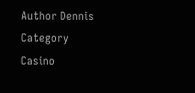Author Dennis Category Casino